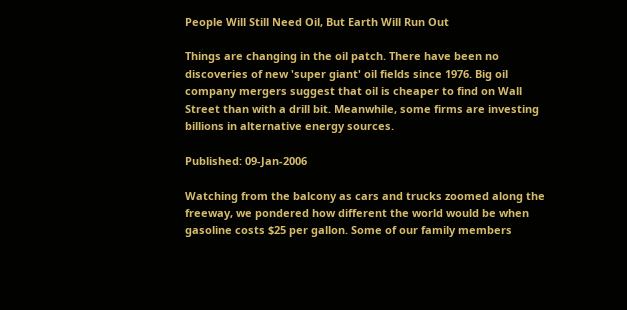People Will Still Need Oil, But Earth Will Run Out

Things are changing in the oil patch. There have been no discoveries of new 'super giant' oil fields since 1976. Big oil company mergers suggest that oil is cheaper to find on Wall Street than with a drill bit. Meanwhile, some firms are investing billions in alternative energy sources.

Published: 09-Jan-2006

Watching from the balcony as cars and trucks zoomed along the freeway, we pondered how different the world would be when gasoline costs $25 per gallon. Some of our family members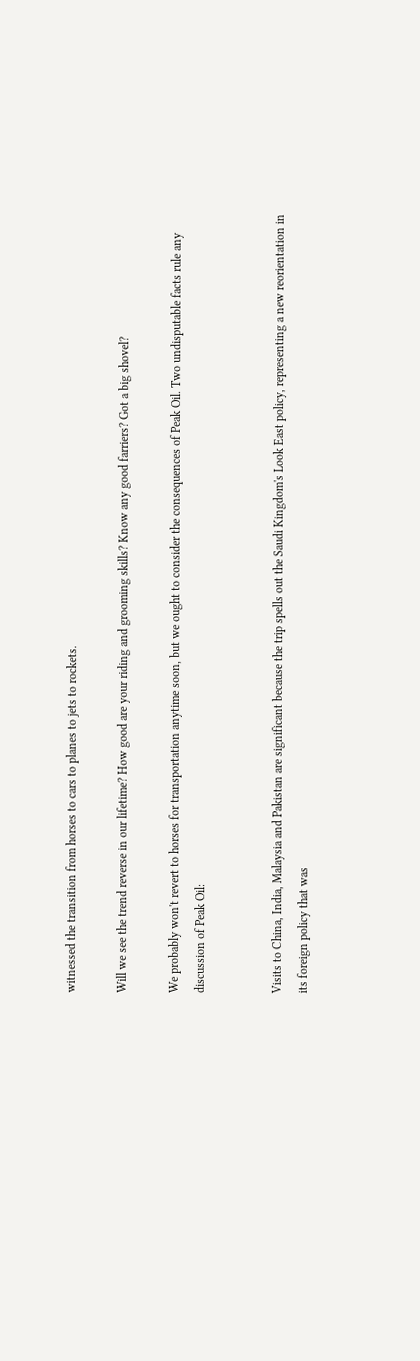witnessed the transition from horses to cars to planes to jets to rockets.

Will we see the trend reverse in our lifetime? How good are your riding and grooming skills? Know any good farriers? Got a big shovel?

We probably won't revert to horses for transportation anytime soon, but we ought to consider the consequences of Peak Oil. Two undisputable facts rule any discussion of Peak Oil:


Visits to China, India, Malaysia and Pakistan are significant because the trip spells out the Saudi Kingdom's Look East policy, representing a new reorientation in its foreign policy that was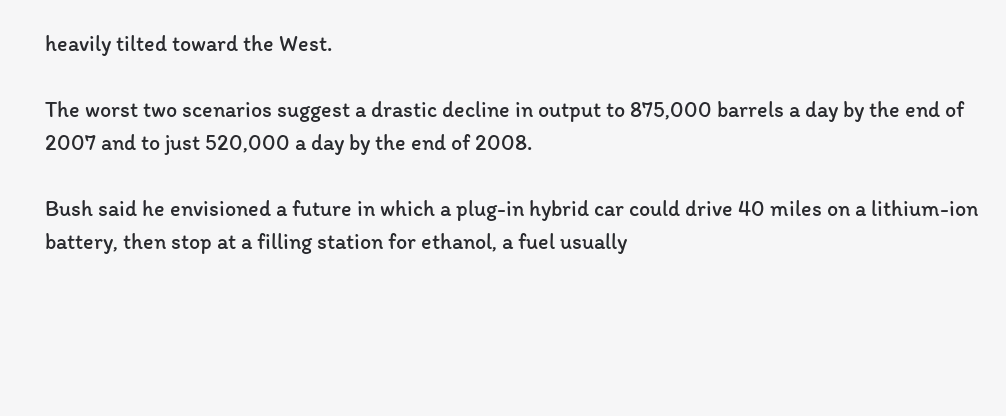heavily tilted toward the West.

The worst two scenarios suggest a drastic decline in output to 875,000 barrels a day by the end of 2007 and to just 520,000 a day by the end of 2008.

Bush said he envisioned a future in which a plug-in hybrid car could drive 40 miles on a lithium-ion battery, then stop at a filling station for ethanol, a fuel usually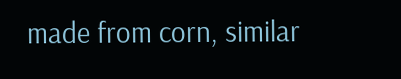made from corn, similar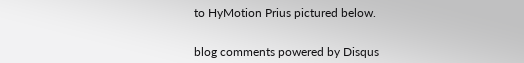to HyMotion Prius pictured below.


blog comments powered by Disqus